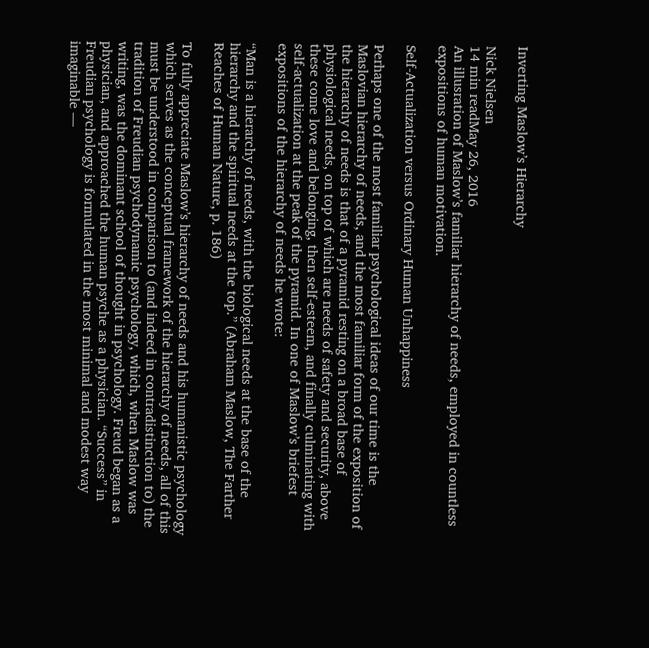Inverting Maslow’s Hierarchy

Nick Nielsen
14 min readMay 26, 2016
An illusration of Maslow’s familiar hierarchy of needs, employed in countless expositions of human motivation.

Self-Actualization versus Ordinary Human Unhappiness

Perhaps one of the most familiar psychological ideas of our time is the Maslovian hierarchy of needs, and the most familiar form of the exposition of the hierarchy of needs is that of a pyramid resting on a broad base of physiological needs, on top of which are needs of safety and security, above these come love and belonging, then self-esteem, and finally culminating with self-actualization at the peak of the pyramid. In one of Maslow’s briefest expositions of the hierarchy of needs he wrote:

“Man is a hierarchy of needs, with the biological needs at the base of the hierarchy and the spiritual needs at the top.” (Abraham Maslow, The Farther Reaches of Human Nature, p. 186)

To fully appreciate Maslow’s hierarchy of needs and his humanistic psychology which serves as the conceptual framework of the hierarchy of needs, all of this must be understood in comparison to (and indeed in contradistinction to) the tradition of Freudian psychodynamic psychology, which, when Maslow was writing, was the dominant school of thought in psychology. Freud began as a physician, and approached the human psyche as a physician. “Success” in Freudian psychology is formulated in the most minimal and modest way imaginable —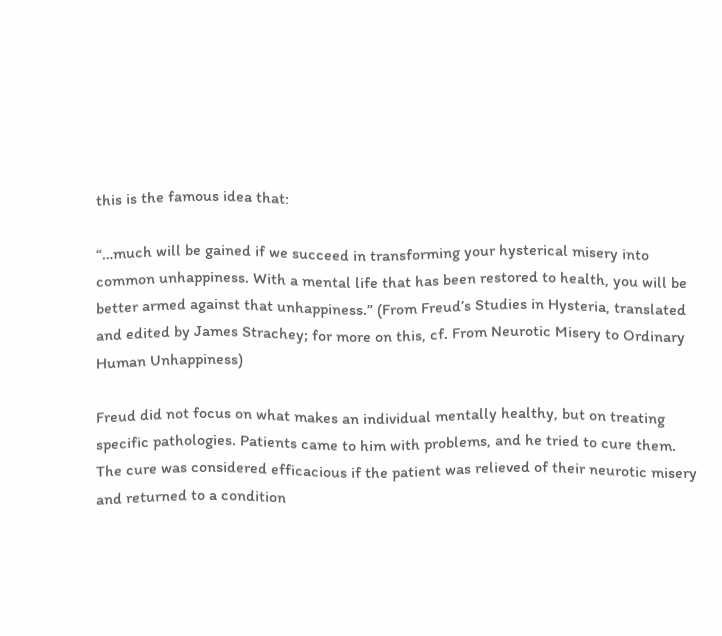this is the famous idea that:

“…much will be gained if we succeed in transforming your hysterical misery into common unhappiness. With a mental life that has been restored to health, you will be better armed against that unhappiness.” (From Freud’s Studies in Hysteria, translated and edited by James Strachey; for more on this, cf. From Neurotic Misery to Ordinary Human Unhappiness)

Freud did not focus on what makes an individual mentally healthy, but on treating specific pathologies. Patients came to him with problems, and he tried to cure them. The cure was considered efficacious if the patient was relieved of their neurotic misery and returned to a condition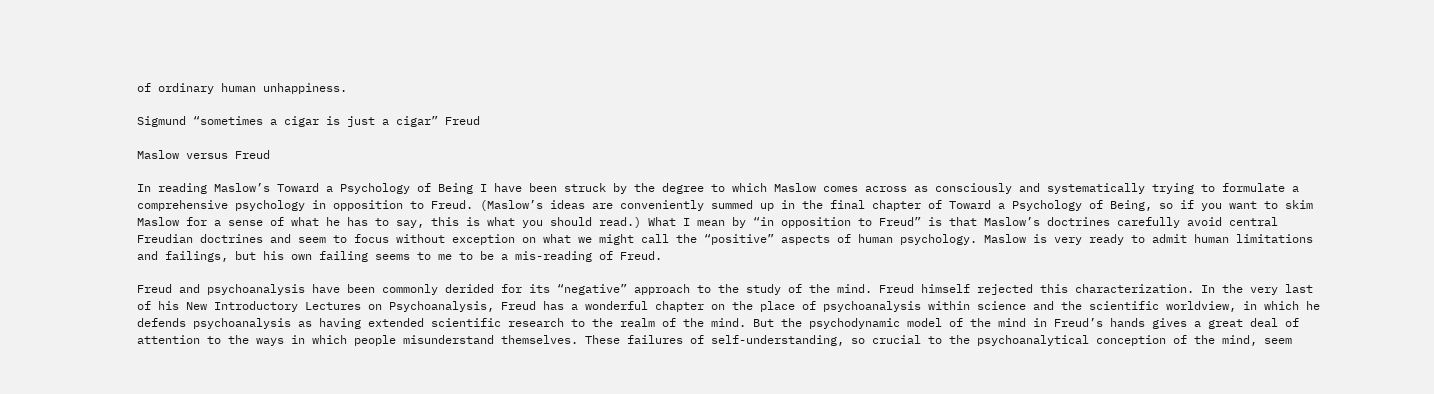of ordinary human unhappiness.

Sigmund “sometimes a cigar is just a cigar” Freud

Maslow versus Freud

In reading Maslow’s Toward a Psychology of Being I have been struck by the degree to which Maslow comes across as consciously and systematically trying to formulate a comprehensive psychology in opposition to Freud. (Maslow’s ideas are conveniently summed up in the final chapter of Toward a Psychology of Being, so if you want to skim Maslow for a sense of what he has to say, this is what you should read.) What I mean by “in opposition to Freud” is that Maslow’s doctrines carefully avoid central Freudian doctrines and seem to focus without exception on what we might call the “positive” aspects of human psychology. Maslow is very ready to admit human limitations and failings, but his own failing seems to me to be a mis-reading of Freud.

Freud and psychoanalysis have been commonly derided for its “negative” approach to the study of the mind. Freud himself rejected this characterization. In the very last of his New Introductory Lectures on Psychoanalysis, Freud has a wonderful chapter on the place of psychoanalysis within science and the scientific worldview, in which he defends psychoanalysis as having extended scientific research to the realm of the mind. But the psychodynamic model of the mind in Freud’s hands gives a great deal of attention to the ways in which people misunderstand themselves. These failures of self-understanding, so crucial to the psychoanalytical conception of the mind, seem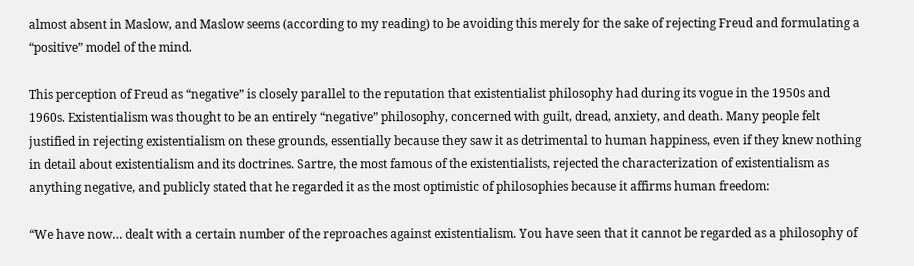almost absent in Maslow, and Maslow seems (according to my reading) to be avoiding this merely for the sake of rejecting Freud and formulating a “positive” model of the mind.

This perception of Freud as “negative” is closely parallel to the reputation that existentialist philosophy had during its vogue in the 1950s and 1960s. Existentialism was thought to be an entirely “negative” philosophy, concerned with guilt, dread, anxiety, and death. Many people felt justified in rejecting existentialism on these grounds, essentially because they saw it as detrimental to human happiness, even if they knew nothing in detail about existentialism and its doctrines. Sartre, the most famous of the existentialists, rejected the characterization of existentialism as anything negative, and publicly stated that he regarded it as the most optimistic of philosophies because it affirms human freedom:

“We have now… dealt with a certain number of the reproaches against existentialism. You have seen that it cannot be regarded as a philosophy of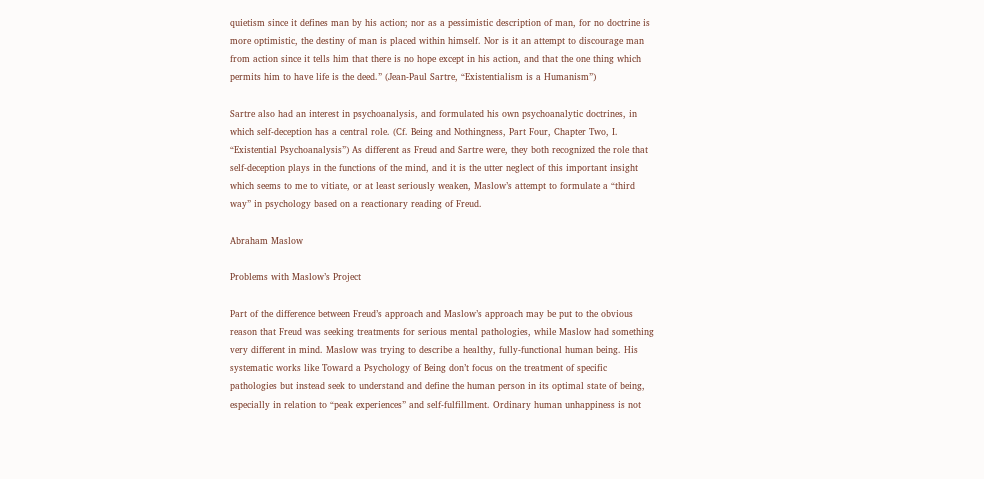quietism since it defines man by his action; nor as a pessimistic description of man, for no doctrine is more optimistic, the destiny of man is placed within himself. Nor is it an attempt to discourage man from action since it tells him that there is no hope except in his action, and that the one thing which permits him to have life is the deed.” (Jean-Paul Sartre, “Existentialism is a Humanism”)

Sartre also had an interest in psychoanalysis, and formulated his own psychoanalytic doctrines, in which self-deception has a central role. (Cf. Being and Nothingness, Part Four, Chapter Two, I. “Existential Psychoanalysis”) As different as Freud and Sartre were, they both recognized the role that self-deception plays in the functions of the mind, and it is the utter neglect of this important insight which seems to me to vitiate, or at least seriously weaken, Maslow’s attempt to formulate a “third way” in psychology based on a reactionary reading of Freud.

Abraham Maslow

Problems with Maslow’s Project

Part of the difference between Freud’s approach and Maslow’s approach may be put to the obvious reason that Freud was seeking treatments for serious mental pathologies, while Maslow had something very different in mind. Maslow was trying to describe a healthy, fully-functional human being. His systematic works like Toward a Psychology of Being don’t focus on the treatment of specific pathologies but instead seek to understand and define the human person in its optimal state of being, especially in relation to “peak experiences” and self-fulfillment. Ordinary human unhappiness is not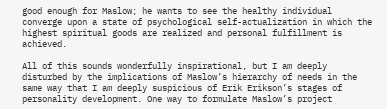good enough for Maslow; he wants to see the healthy individual converge upon a state of psychological self-actualization in which the highest spiritual goods are realized and personal fulfillment is achieved.

All of this sounds wonderfully inspirational, but I am deeply disturbed by the implications of Maslow’s hierarchy of needs in the same way that I am deeply suspicious of Erik Erikson’s stages of personality development. One way to formulate Maslow’s project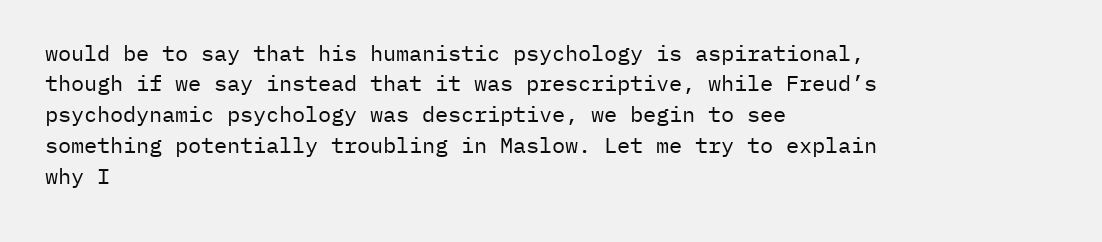would be to say that his humanistic psychology is aspirational, though if we say instead that it was prescriptive, while Freud’s psychodynamic psychology was descriptive, we begin to see something potentially troubling in Maslow. Let me try to explain why I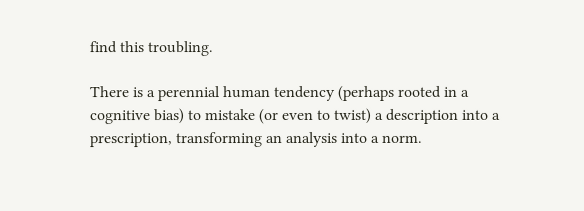find this troubling.

There is a perennial human tendency (perhaps rooted in a cognitive bias) to mistake (or even to twist) a description into a prescription, transforming an analysis into a norm.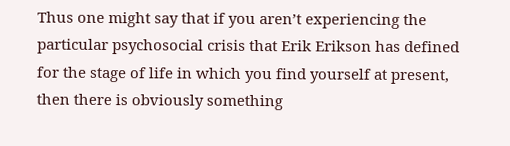Thus one might say that if you aren’t experiencing the particular psychosocial crisis that Erik Erikson has defined for the stage of life in which you find yourself at present, then there is obviously something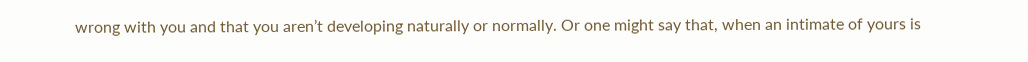wrong with you and that you aren’t developing naturally or normally. Or one might say that, when an intimate of yours is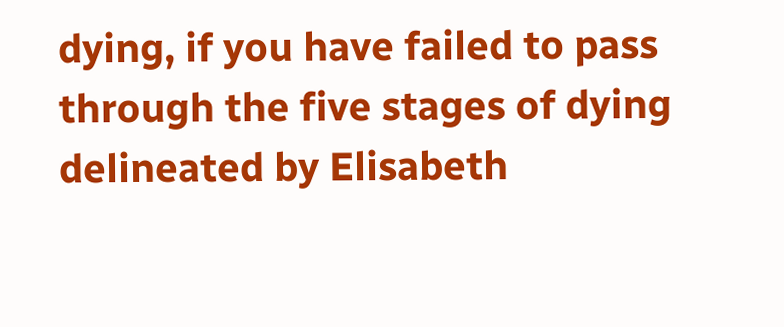dying, if you have failed to pass through the five stages of dying delineated by Elisabeth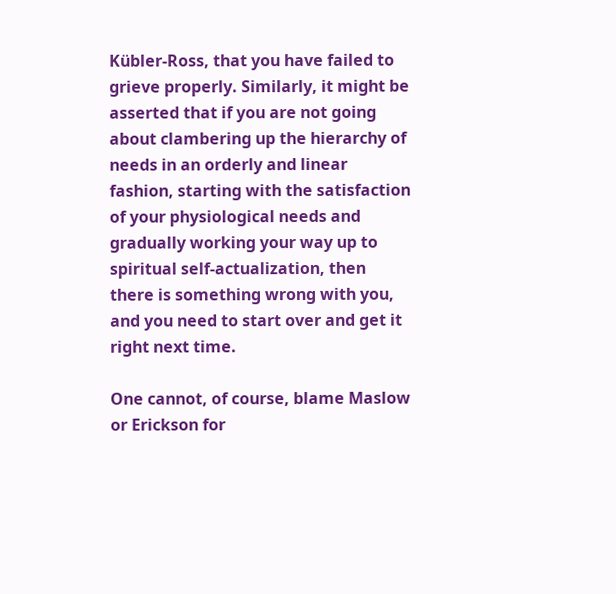Kübler-Ross, that you have failed to grieve properly. Similarly, it might be asserted that if you are not going about clambering up the hierarchy of needs in an orderly and linear fashion, starting with the satisfaction of your physiological needs and gradually working your way up to spiritual self-actualization, then there is something wrong with you, and you need to start over and get it right next time.

One cannot, of course, blame Maslow or Erickson for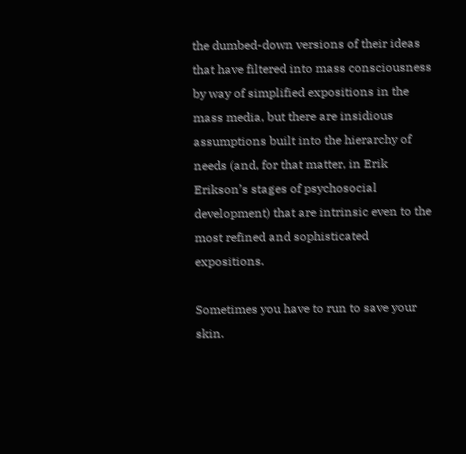the dumbed-down versions of their ideas that have filtered into mass consciousness by way of simplified expositions in the mass media, but there are insidious assumptions built into the hierarchy of needs (and, for that matter, in Erik Erikson’s stages of psychosocial development) that are intrinsic even to the most refined and sophisticated expositions.

Sometimes you have to run to save your skin.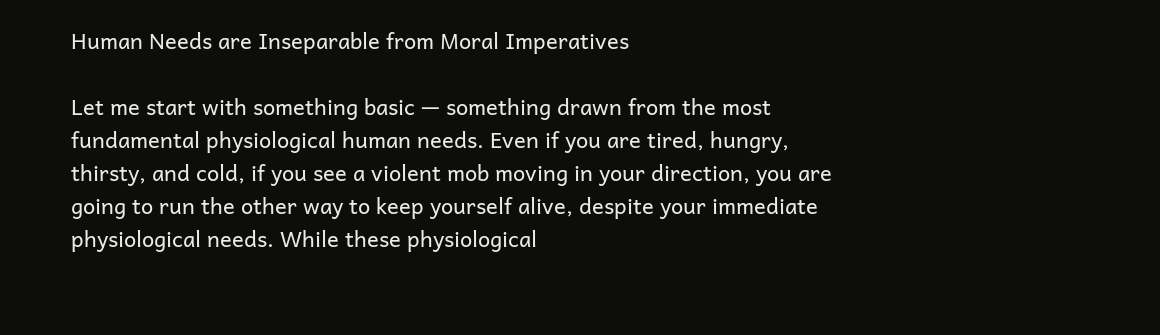Human Needs are Inseparable from Moral Imperatives

Let me start with something basic — something drawn from the most fundamental physiological human needs. Even if you are tired, hungry, thirsty, and cold, if you see a violent mob moving in your direction, you are going to run the other way to keep yourself alive, despite your immediate physiological needs. While these physiological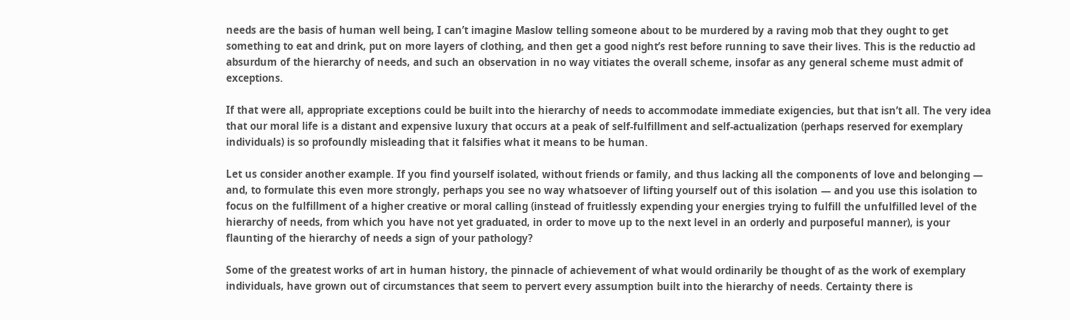needs are the basis of human well being, I can’t imagine Maslow telling someone about to be murdered by a raving mob that they ought to get something to eat and drink, put on more layers of clothing, and then get a good night’s rest before running to save their lives. This is the reductio ad absurdum of the hierarchy of needs, and such an observation in no way vitiates the overall scheme, insofar as any general scheme must admit of exceptions.

If that were all, appropriate exceptions could be built into the hierarchy of needs to accommodate immediate exigencies, but that isn’t all. The very idea that our moral life is a distant and expensive luxury that occurs at a peak of self-fulfillment and self-actualization (perhaps reserved for exemplary individuals) is so profoundly misleading that it falsifies what it means to be human.

Let us consider another example. If you find yourself isolated, without friends or family, and thus lacking all the components of love and belonging — and, to formulate this even more strongly, perhaps you see no way whatsoever of lifting yourself out of this isolation — and you use this isolation to focus on the fulfillment of a higher creative or moral calling (instead of fruitlessly expending your energies trying to fulfill the unfulfilled level of the hierarchy of needs, from which you have not yet graduated, in order to move up to the next level in an orderly and purposeful manner), is your flaunting of the hierarchy of needs a sign of your pathology?

Some of the greatest works of art in human history, the pinnacle of achievement of what would ordinarily be thought of as the work of exemplary individuals, have grown out of circumstances that seem to pervert every assumption built into the hierarchy of needs. Certainty there is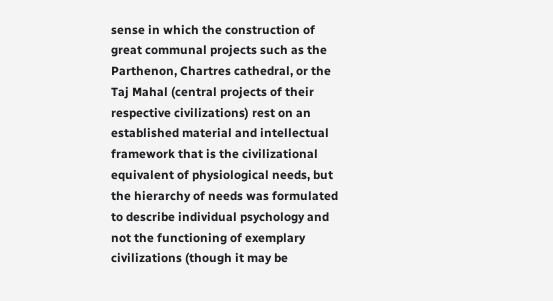sense in which the construction of great communal projects such as the Parthenon, Chartres cathedral, or the Taj Mahal (central projects of their respective civilizations) rest on an established material and intellectual framework that is the civilizational equivalent of physiological needs, but the hierarchy of needs was formulated to describe individual psychology and not the functioning of exemplary civilizations (though it may be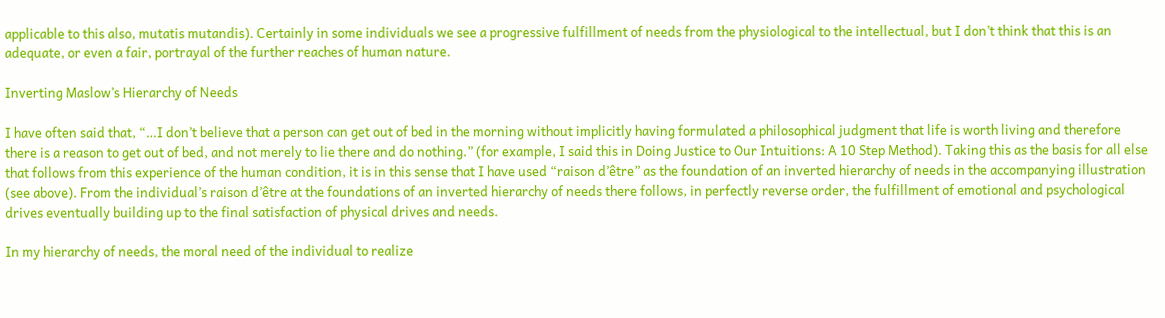applicable to this also, mutatis mutandis). Certainly in some individuals we see a progressive fulfillment of needs from the physiological to the intellectual, but I don’t think that this is an adequate, or even a fair, portrayal of the further reaches of human nature.

Inverting Maslow’s Hierarchy of Needs

I have often said that, “…I don’t believe that a person can get out of bed in the morning without implicitly having formulated a philosophical judgment that life is worth living and therefore there is a reason to get out of bed, and not merely to lie there and do nothing.” (for example, I said this in Doing Justice to Our Intuitions: A 10 Step Method). Taking this as the basis for all else that follows from this experience of the human condition, it is in this sense that I have used “raison d’être” as the foundation of an inverted hierarchy of needs in the accompanying illustration (see above). From the individual’s raison d’être at the foundations of an inverted hierarchy of needs there follows, in perfectly reverse order, the fulfillment of emotional and psychological drives eventually building up to the final satisfaction of physical drives and needs.

In my hierarchy of needs, the moral need of the individual to realize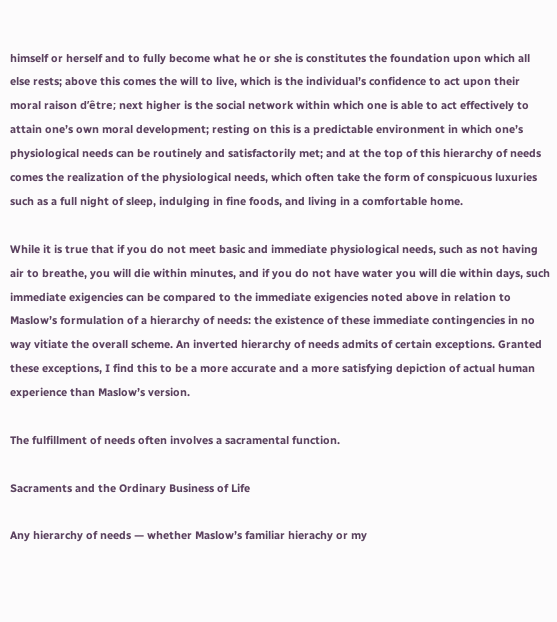himself or herself and to fully become what he or she is constitutes the foundation upon which all else rests; above this comes the will to live, which is the individual’s confidence to act upon their moral raison d’être; next higher is the social network within which one is able to act effectively to attain one’s own moral development; resting on this is a predictable environment in which one’s physiological needs can be routinely and satisfactorily met; and at the top of this hierarchy of needs comes the realization of the physiological needs, which often take the form of conspicuous luxuries such as a full night of sleep, indulging in fine foods, and living in a comfortable home.

While it is true that if you do not meet basic and immediate physiological needs, such as not having air to breathe, you will die within minutes, and if you do not have water you will die within days, such immediate exigencies can be compared to the immediate exigencies noted above in relation to Maslow’s formulation of a hierarchy of needs: the existence of these immediate contingencies in no way vitiate the overall scheme. An inverted hierarchy of needs admits of certain exceptions. Granted these exceptions, I find this to be a more accurate and a more satisfying depiction of actual human experience than Maslow’s version.

The fulfillment of needs often involves a sacramental function.

Sacraments and the Ordinary Business of Life

Any hierarchy of needs — whether Maslow’s familiar hierachy or my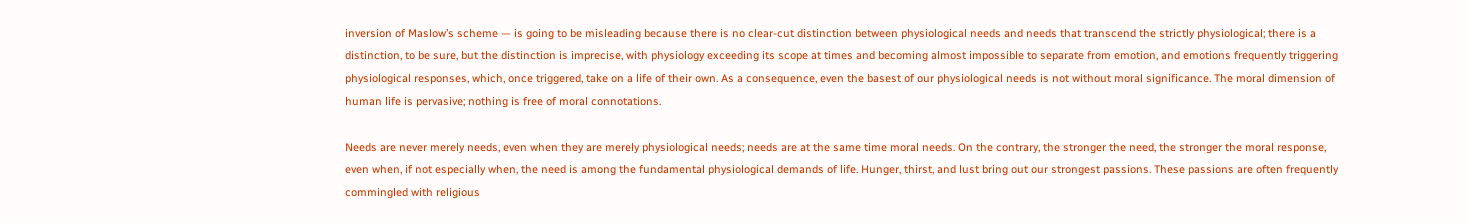inversion of Maslow’s scheme — is going to be misleading because there is no clear-cut distinction between physiological needs and needs that transcend the strictly physiological; there is a distinction, to be sure, but the distinction is imprecise, with physiology exceeding its scope at times and becoming almost impossible to separate from emotion, and emotions frequently triggering physiological responses, which, once triggered, take on a life of their own. As a consequence, even the basest of our physiological needs is not without moral significance. The moral dimension of human life is pervasive; nothing is free of moral connotations.

Needs are never merely needs, even when they are merely physiological needs; needs are at the same time moral needs. On the contrary, the stronger the need, the stronger the moral response, even when, if not especially when, the need is among the fundamental physiological demands of life. Hunger, thirst, and lust bring out our strongest passions. These passions are often frequently commingled with religious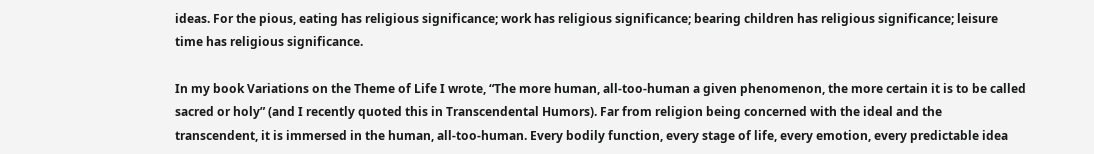ideas. For the pious, eating has religious significance; work has religious significance; bearing children has religious significance; leisure time has religious significance.

In my book Variations on the Theme of Life I wrote, “The more human, all-too-human a given phenomenon, the more certain it is to be called sacred or holy” (and I recently quoted this in Transcendental Humors). Far from religion being concerned with the ideal and the transcendent, it is immersed in the human, all-too-human. Every bodily function, every stage of life, every emotion, every predictable idea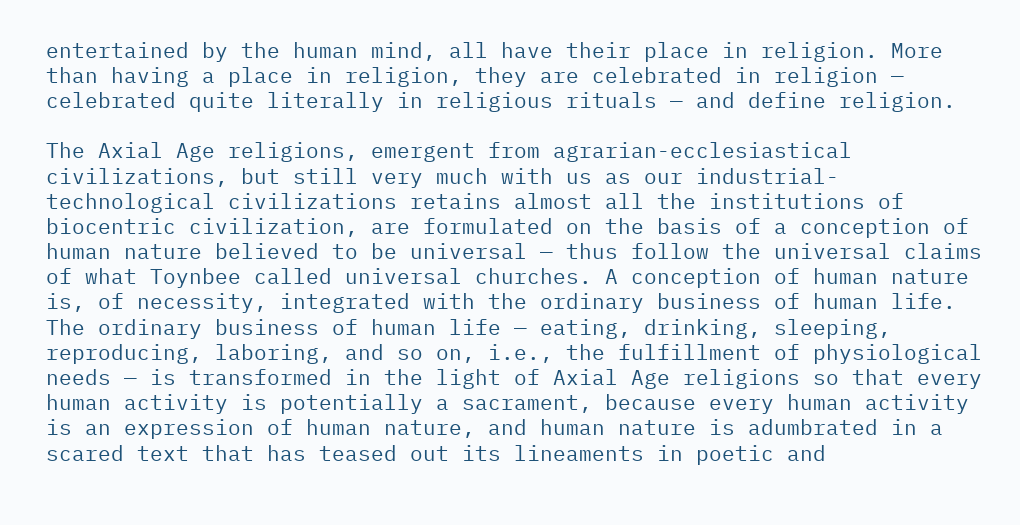entertained by the human mind, all have their place in religion. More than having a place in religion, they are celebrated in religion — celebrated quite literally in religious rituals — and define religion.

The Axial Age religions, emergent from agrarian-ecclesiastical civilizations, but still very much with us as our industrial-technological civilizations retains almost all the institutions of biocentric civilization, are formulated on the basis of a conception of human nature believed to be universal — thus follow the universal claims of what Toynbee called universal churches. A conception of human nature is, of necessity, integrated with the ordinary business of human life. The ordinary business of human life — eating, drinking, sleeping, reproducing, laboring, and so on, i.e., the fulfillment of physiological needs — is transformed in the light of Axial Age religions so that every human activity is potentially a sacrament, because every human activity is an expression of human nature, and human nature is adumbrated in a scared text that has teased out its lineaments in poetic and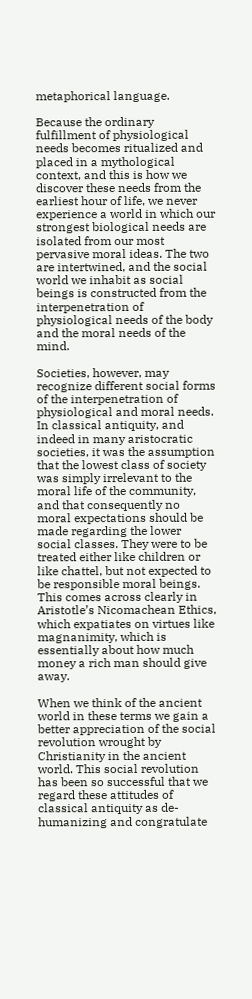metaphorical language.

Because the ordinary fulfillment of physiological needs becomes ritualized and placed in a mythological context, and this is how we discover these needs from the earliest hour of life, we never experience a world in which our strongest biological needs are isolated from our most pervasive moral ideas. The two are intertwined, and the social world we inhabit as social beings is constructed from the interpenetration of physiological needs of the body and the moral needs of the mind.

Societies, however, may recognize different social forms of the interpenetration of physiological and moral needs. In classical antiquity, and indeed in many aristocratic societies, it was the assumption that the lowest class of society was simply irrelevant to the moral life of the community, and that consequently no moral expectations should be made regarding the lower social classes. They were to be treated either like children or like chattel, but not expected to be responsible moral beings. This comes across clearly in Aristotle’s Nicomachean Ethics, which expatiates on virtues like magnanimity, which is essentially about how much money a rich man should give away.

When we think of the ancient world in these terms we gain a better appreciation of the social revolution wrought by Christianity in the ancient world. This social revolution has been so successful that we regard these attitudes of classical antiquity as de-humanizing and congratulate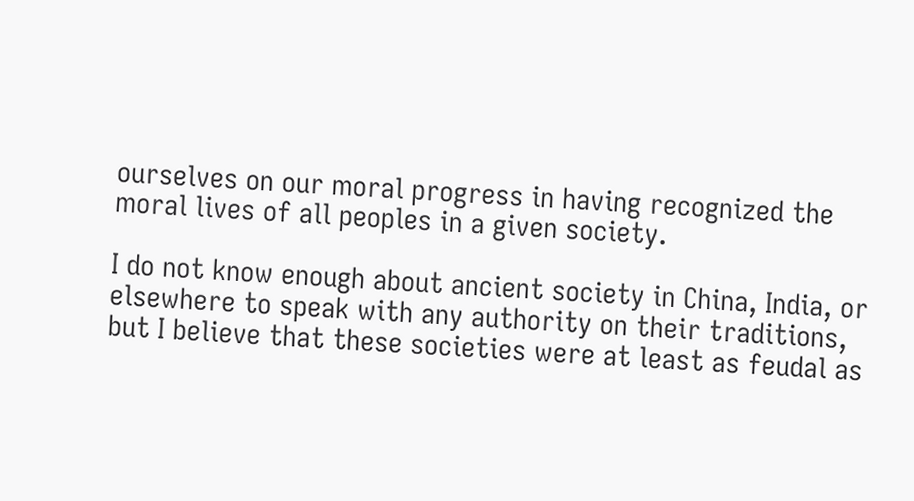ourselves on our moral progress in having recognized the moral lives of all peoples in a given society.

I do not know enough about ancient society in China, India, or elsewhere to speak with any authority on their traditions, but I believe that these societies were at least as feudal as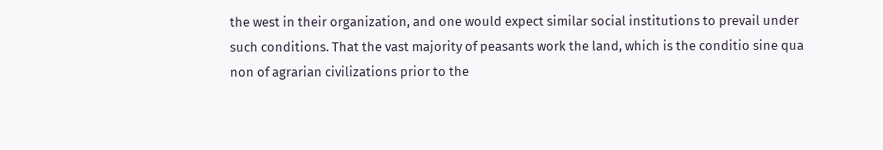the west in their organization, and one would expect similar social institutions to prevail under such conditions. That the vast majority of peasants work the land, which is the conditio sine qua non of agrarian civilizations prior to the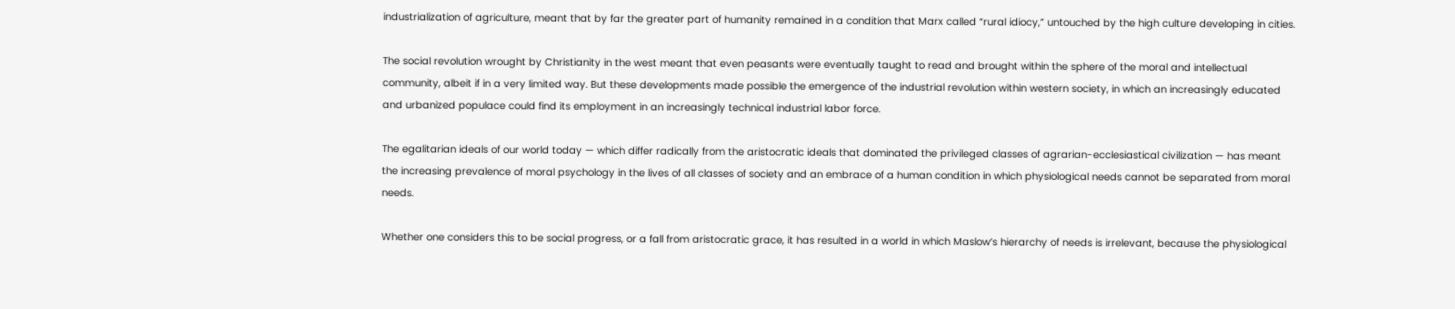industrialization of agriculture, meant that by far the greater part of humanity remained in a condition that Marx called “rural idiocy,” untouched by the high culture developing in cities.

The social revolution wrought by Christianity in the west meant that even peasants were eventually taught to read and brought within the sphere of the moral and intellectual community, albeit if in a very limited way. But these developments made possible the emergence of the industrial revolution within western society, in which an increasingly educated and urbanized populace could find its employment in an increasingly technical industrial labor force.

The egalitarian ideals of our world today — which differ radically from the aristocratic ideals that dominated the privileged classes of agrarian-ecclesiastical civilization — has meant the increasing prevalence of moral psychology in the lives of all classes of society and an embrace of a human condition in which physiological needs cannot be separated from moral needs.

Whether one considers this to be social progress, or a fall from aristocratic grace, it has resulted in a world in which Maslow’s hierarchy of needs is irrelevant, because the physiological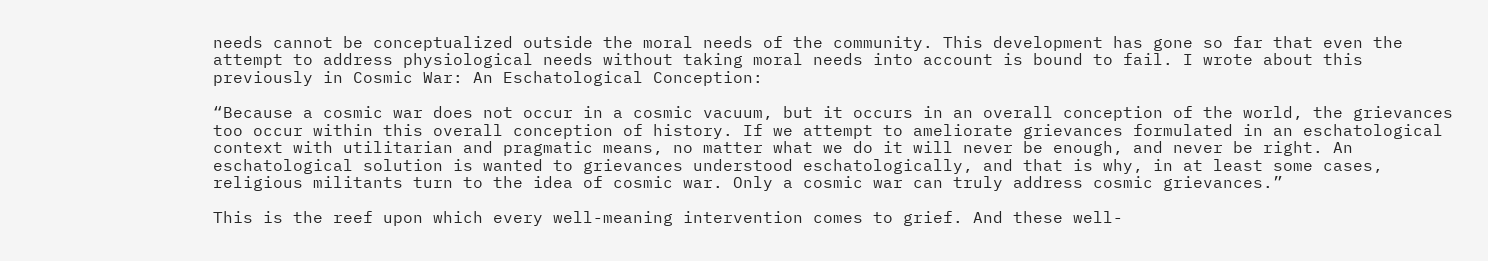needs cannot be conceptualized outside the moral needs of the community. This development has gone so far that even the attempt to address physiological needs without taking moral needs into account is bound to fail. I wrote about this previously in Cosmic War: An Eschatological Conception:

“Because a cosmic war does not occur in a cosmic vacuum, but it occurs in an overall conception of the world, the grievances too occur within this overall conception of history. If we attempt to ameliorate grievances formulated in an eschatological context with utilitarian and pragmatic means, no matter what we do it will never be enough, and never be right. An eschatological solution is wanted to grievances understood eschatologically, and that is why, in at least some cases, religious militants turn to the idea of cosmic war. Only a cosmic war can truly address cosmic grievances.”

This is the reef upon which every well-meaning intervention comes to grief. And these well-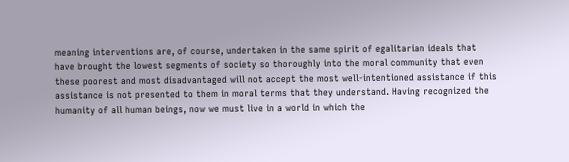meaning interventions are, of course, undertaken in the same spirit of egalitarian ideals that have brought the lowest segments of society so thoroughly into the moral community that even these poorest and most disadvantaged will not accept the most well-intentioned assistance if this assistance is not presented to them in moral terms that they understand. Having recognized the humanity of all human beings, now we must live in a world in which the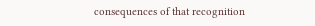consequences of that recognition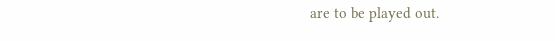are to be played out.